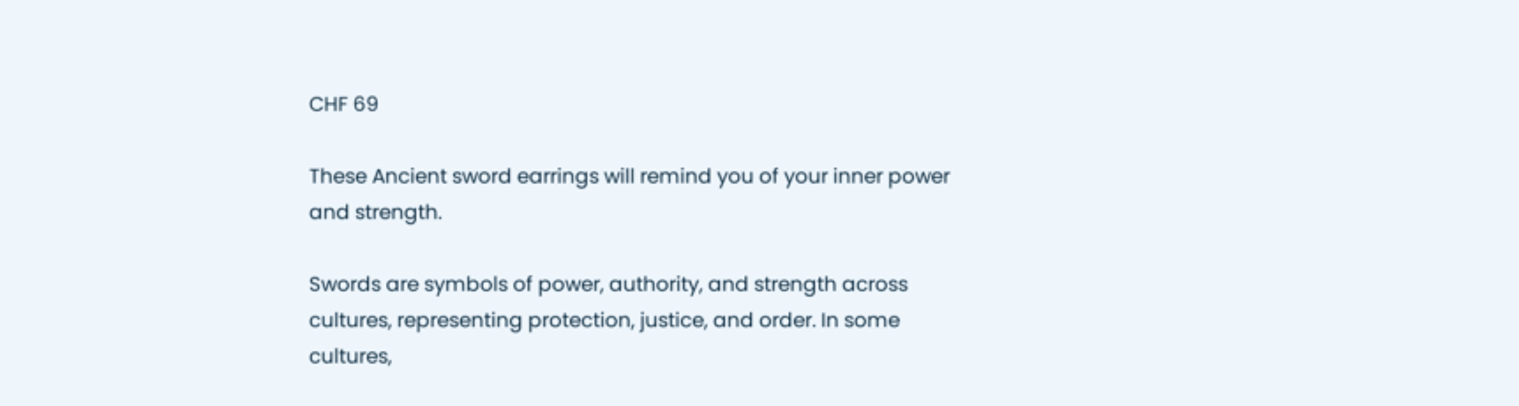CHF 69

These Ancient sword earrings will remind you of your inner power and strength.

Swords are symbols of power, authority, and strength across cultures, representing protection, justice, and order. In some cultures,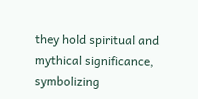they hold spiritual and mythical significance, symbolizing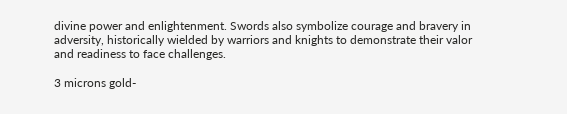divine power and enlightenment. Swords also symbolize courage and bravery in adversity, historically wielded by warriors and knights to demonstrate their valor and readiness to face challenges.

3 microns gold-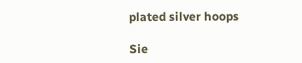plated silver hoops

Sie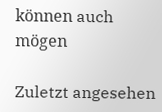können auch mögen

Zuletzt angesehen